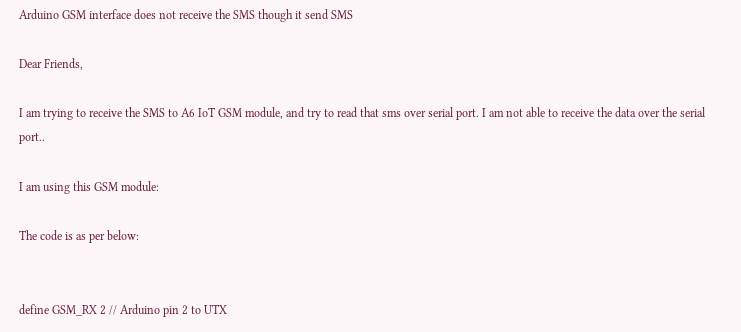Arduino GSM interface does not receive the SMS though it send SMS

Dear Friends,

I am trying to receive the SMS to A6 IoT GSM module, and try to read that sms over serial port. I am not able to receive the data over the serial port..

I am using this GSM module:

The code is as per below:


define GSM_RX 2 // Arduino pin 2 to UTX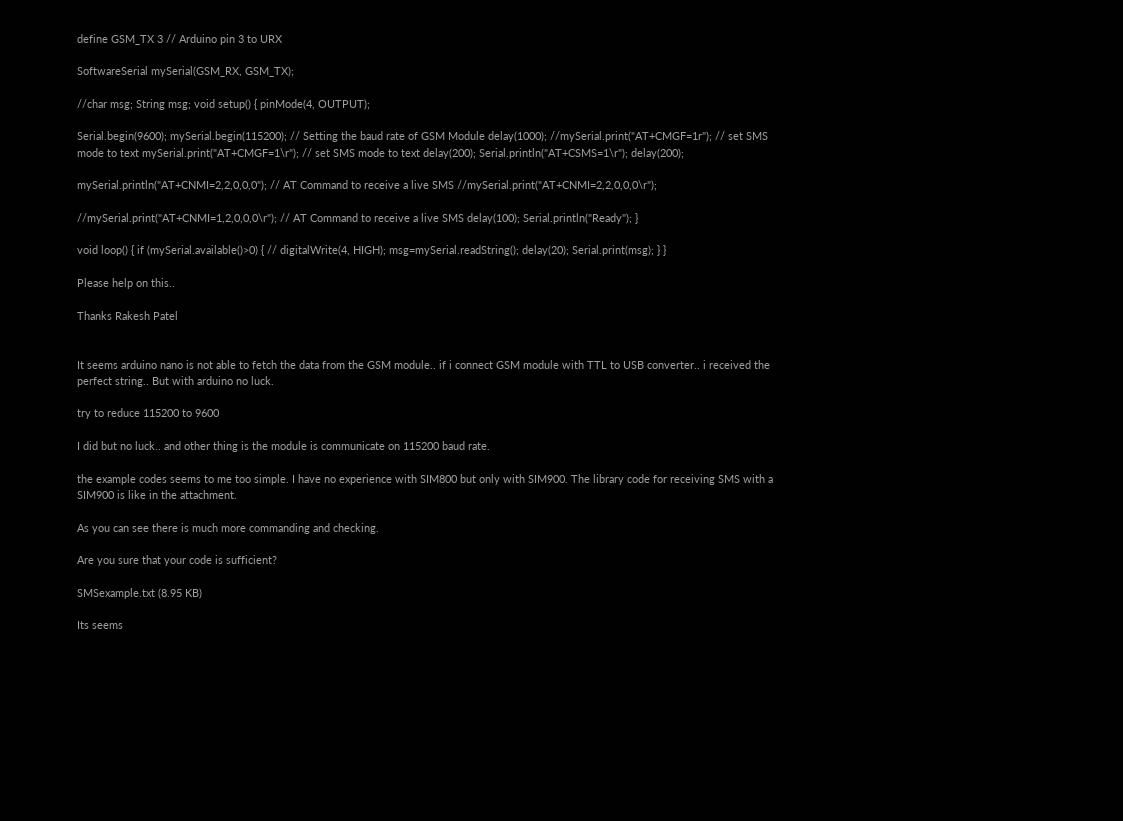define GSM_TX 3 // Arduino pin 3 to URX

SoftwareSerial mySerial(GSM_RX, GSM_TX);

//char msg; String msg; void setup() { pinMode(4, OUTPUT);

Serial.begin(9600); mySerial.begin(115200); // Setting the baud rate of GSM Module delay(1000); //mySerial.print("AT+CMGF=1r"); // set SMS mode to text mySerial.print("AT+CMGF=1\r"); // set SMS mode to text delay(200); Serial.println("AT+CSMS=1\r"); delay(200);

mySerial.println("AT+CNMI=2,2,0,0,0"); // AT Command to receive a live SMS //mySerial.print("AT+CNMI=2,2,0,0,0\r");

//mySerial.print("AT+CNMI=1,2,0,0,0\r"); // AT Command to receive a live SMS delay(100); Serial.println("Ready"); }

void loop() { if (mySerial.available()>0) { // digitalWrite(4, HIGH); msg=mySerial.readString(); delay(20); Serial.print(msg); } }

Please help on this..

Thanks Rakesh Patel


It seems arduino nano is not able to fetch the data from the GSM module.. if i connect GSM module with TTL to USB converter.. i received the perfect string.. But with arduino no luck.

try to reduce 115200 to 9600

I did but no luck.. and other thing is the module is communicate on 115200 baud rate.

the example codes seems to me too simple. I have no experience with SIM800 but only with SIM900. The library code for receiving SMS with a SIM900 is like in the attachment.

As you can see there is much more commanding and checking.

Are you sure that your code is sufficient?

SMSexample.txt (8.95 KB)

Its seems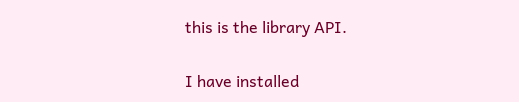this is the library API.

I have installed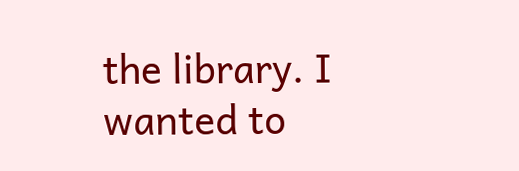the library. I wanted to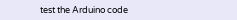test the Arduino code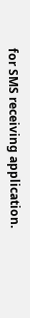for SMS receiving application.